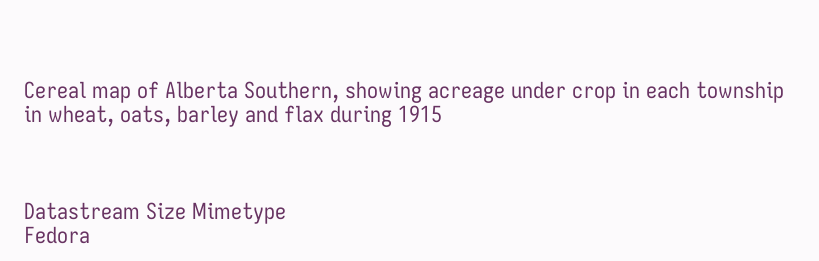Cereal map of Alberta Southern, showing acreage under crop in each township in wheat, oats, barley and flax during 1915



Datastream Size Mimetype
Fedora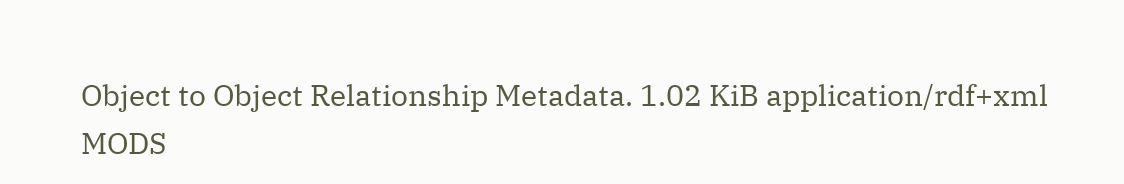Object to Object Relationship Metadata. 1.02 KiB application/rdf+xml
MODS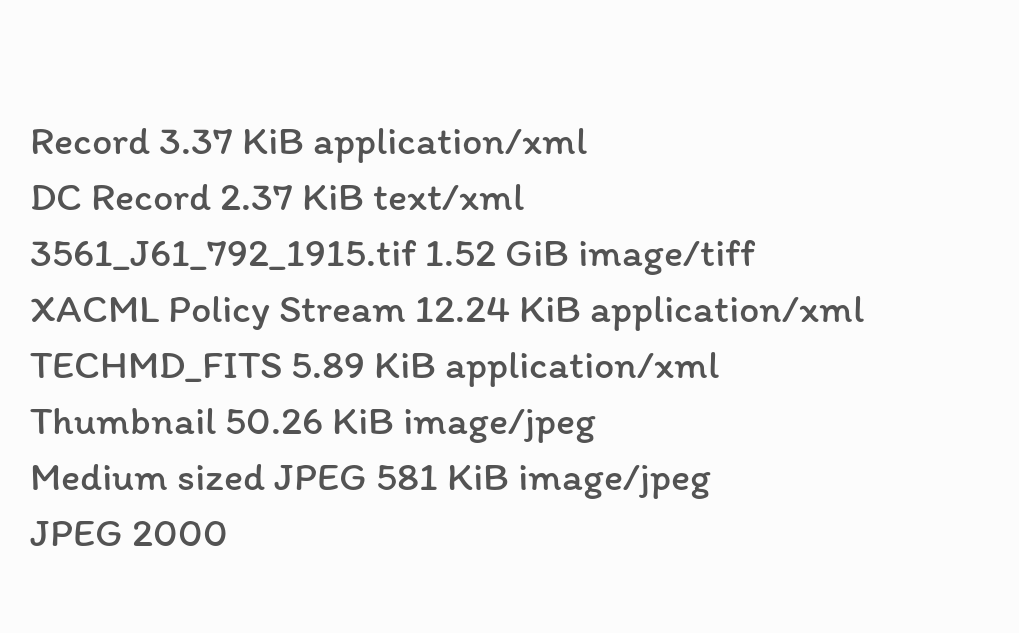Record 3.37 KiB application/xml
DC Record 2.37 KiB text/xml
3561_J61_792_1915.tif 1.52 GiB image/tiff
XACML Policy Stream 12.24 KiB application/xml
TECHMD_FITS 5.89 KiB application/xml
Thumbnail 50.26 KiB image/jpeg
Medium sized JPEG 581 KiB image/jpeg
JPEG 2000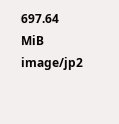697.64 MiB image/jp2